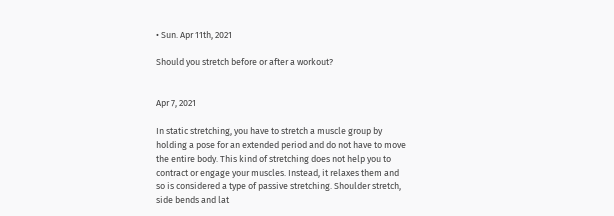• Sun. Apr 11th, 2021

Should you stretch before or after a workout?


Apr 7, 2021

In static stretching, you have to stretch a muscle group by holding a pose for an extended period and do not have to move the entire body. This kind of stretching does not help you to contract or engage your muscles. Instead, it relaxes them and so is considered a type of passive stretching. Shoulder stretch, side bends and lat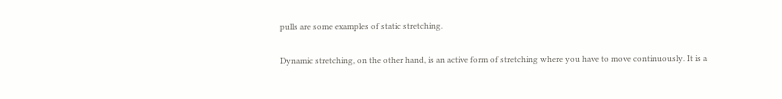pulls are some examples of static stretching.

Dynamic stretching, on the other hand, is an active form of stretching where you have to move continuously. It is a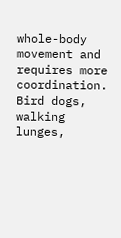whole-body movement and requires more coordination. Bird dogs, walking lunges,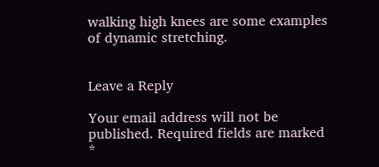walking high knees are some examples of dynamic stretching.


Leave a Reply

Your email address will not be published. Required fields are marked *